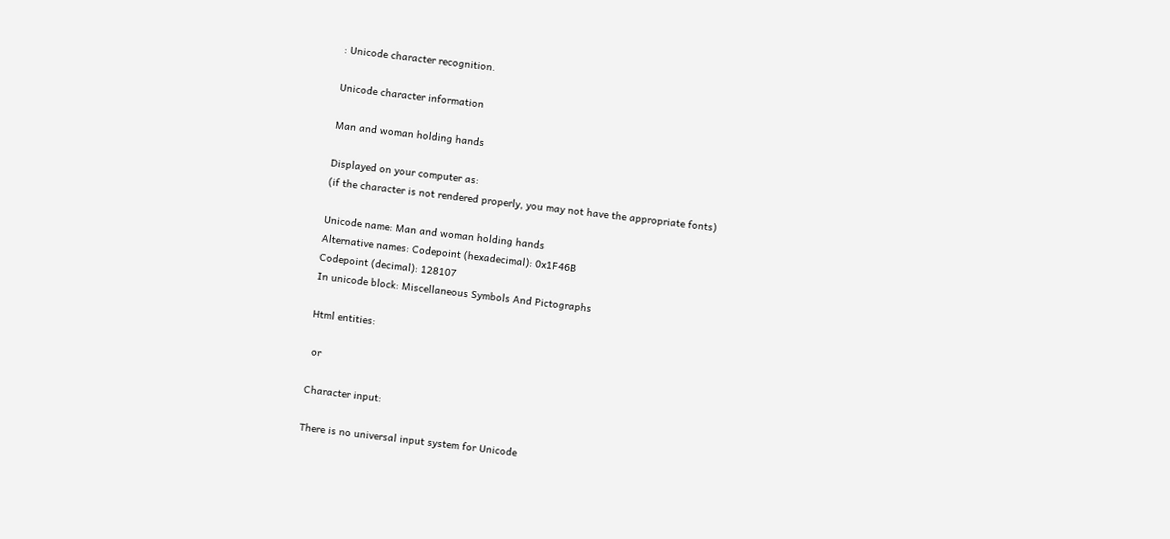: Unicode character recognition.

Unicode character information

Man and woman holding hands

Displayed on your computer as:
(if the character is not rendered properly, you may not have the appropriate fonts)

Unicode name: Man and woman holding hands
Alternative names: Codepoint (hexadecimal): 0x1F46B
Codepoint (decimal): 128107
In unicode block: Miscellaneous Symbols And Pictographs

Html entities:

 or

Character input:

There is no universal input system for Unicode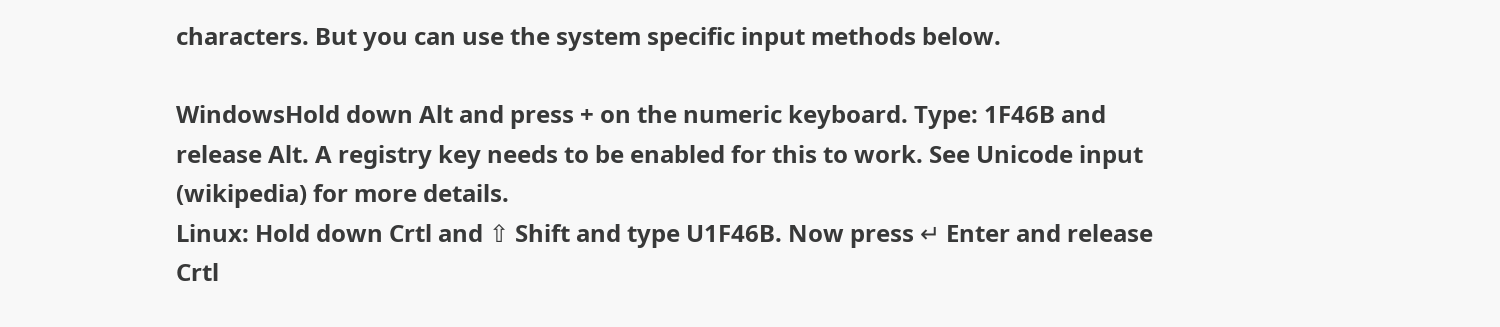characters. But you can use the system specific input methods below.

WindowsHold down Alt and press + on the numeric keyboard. Type: 1F46B and release Alt. A registry key needs to be enabled for this to work. See Unicode input (wikipedia) for more details.
Linux: Hold down Crtl and ⇧ Shift and type U1F46B. Now press ↵ Enter and release Crtl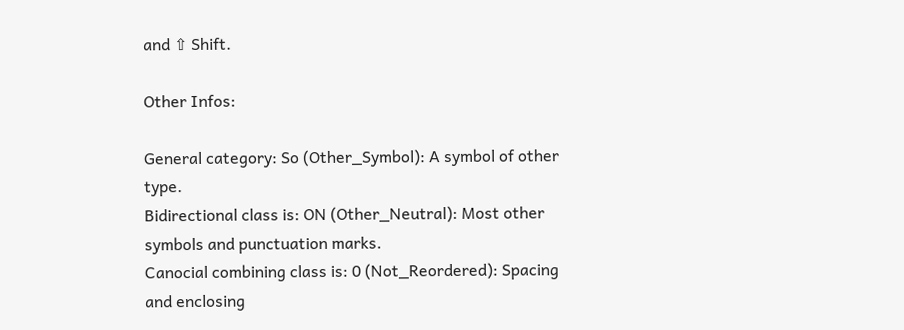and ⇧ Shift.

Other Infos:

General category: So (Other_Symbol): A symbol of other type.
Bidirectional class is: ON (Other_Neutral): Most other symbols and punctuation marks.
Canocial combining class is: 0 (Not_Reordered): Spacing and enclosing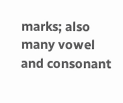marks; also many vowel and consonant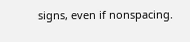signs, even if nonspacing.